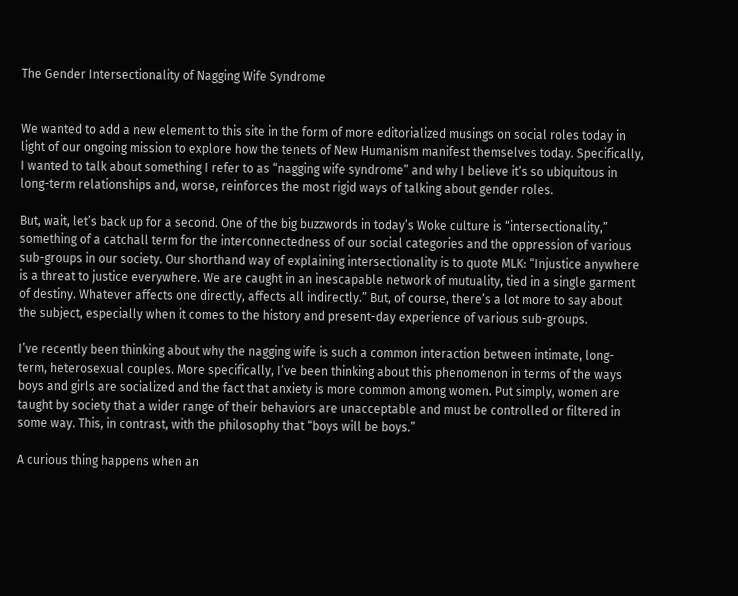The Gender Intersectionality of Nagging Wife Syndrome


We wanted to add a new element to this site in the form of more editorialized musings on social roles today in light of our ongoing mission to explore how the tenets of New Humanism manifest themselves today. Specifically, I wanted to talk about something I refer to as “nagging wife syndrome” and why I believe it’s so ubiquitous in long-term relationships and, worse, reinforces the most rigid ways of talking about gender roles.

But, wait, let’s back up for a second. One of the big buzzwords in today’s Woke culture is “intersectionality,” something of a catchall term for the interconnectedness of our social categories and the oppression of various sub-groups in our society. Our shorthand way of explaining intersectionality is to quote MLK: “Injustice anywhere is a threat to justice everywhere. We are caught in an inescapable network of mutuality, tied in a single garment of destiny. Whatever affects one directly, affects all indirectly.” But, of course, there’s a lot more to say about the subject, especially when it comes to the history and present-day experience of various sub-groups.

I’ve recently been thinking about why the nagging wife is such a common interaction between intimate, long-term, heterosexual couples. More specifically, I’ve been thinking about this phenomenon in terms of the ways boys and girls are socialized and the fact that anxiety is more common among women. Put simply, women are taught by society that a wider range of their behaviors are unacceptable and must be controlled or filtered in some way. This, in contrast, with the philosophy that “boys will be boys.”

A curious thing happens when an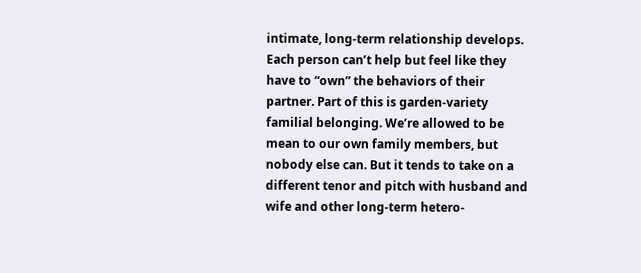intimate, long-term relationship develops. Each person can’t help but feel like they have to “own” the behaviors of their partner. Part of this is garden-variety familial belonging. We’re allowed to be mean to our own family members, but nobody else can. But it tends to take on a different tenor and pitch with husband and wife and other long-term hetero-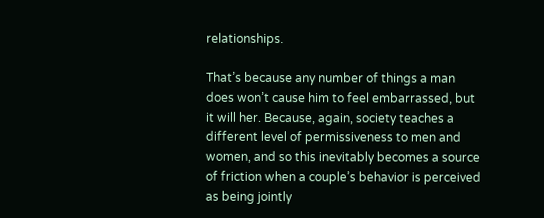relationships.

That’s because any number of things a man does won’t cause him to feel embarrassed, but it will her. Because, again, society teaches a different level of permissiveness to men and women, and so this inevitably becomes a source of friction when a couple’s behavior is perceived as being jointly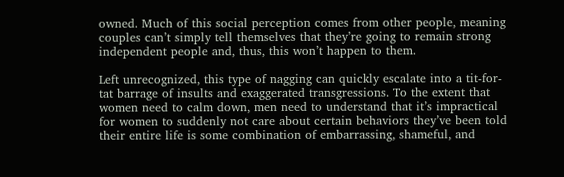owned. Much of this social perception comes from other people, meaning couples can’t simply tell themselves that they’re going to remain strong independent people and, thus, this won’t happen to them.

Left unrecognized, this type of nagging can quickly escalate into a tit-for-tat barrage of insults and exaggerated transgressions. To the extent that women need to calm down, men need to understand that it’s impractical for women to suddenly not care about certain behaviors they’ve been told their entire life is some combination of embarrassing, shameful, and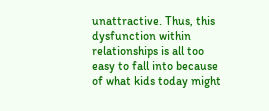unattractive. Thus, this dysfunction within relationships is all too easy to fall into because of what kids today might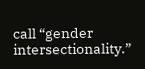call “gender intersectionality.”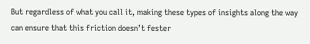But regardless of what you call it, making these types of insights along the way can ensure that this friction doesn’t fester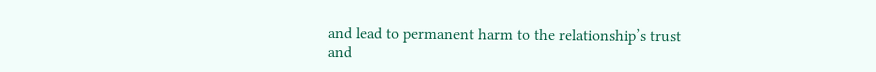and lead to permanent harm to the relationship’s trust and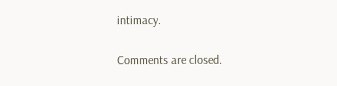intimacy.

Comments are closed.